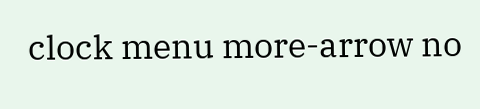clock menu more-arrow no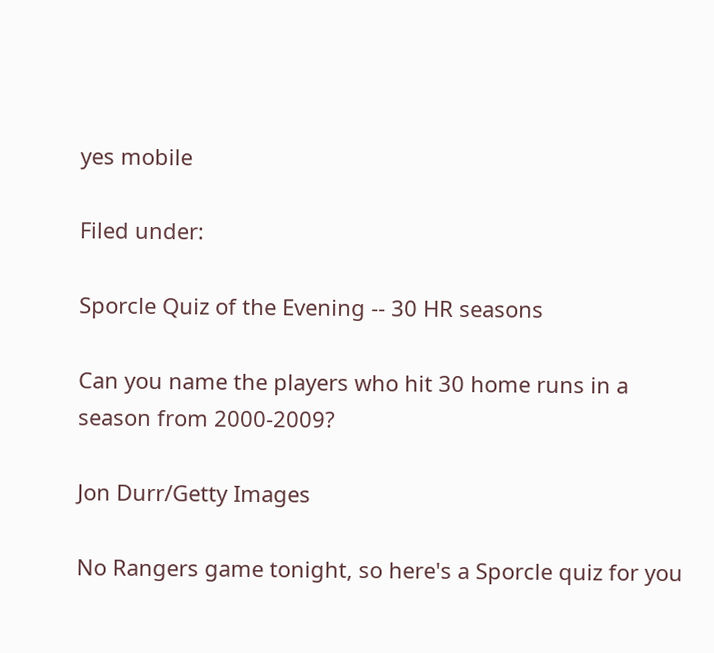yes mobile

Filed under:

Sporcle Quiz of the Evening -- 30 HR seasons

Can you name the players who hit 30 home runs in a season from 2000-2009?

Jon Durr/Getty Images

No Rangers game tonight, so here's a Sporcle quiz for you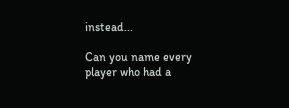instead...

Can you name every player who had a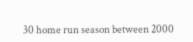30 home run season between 2000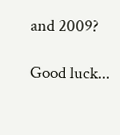and 2009?

Good luck...